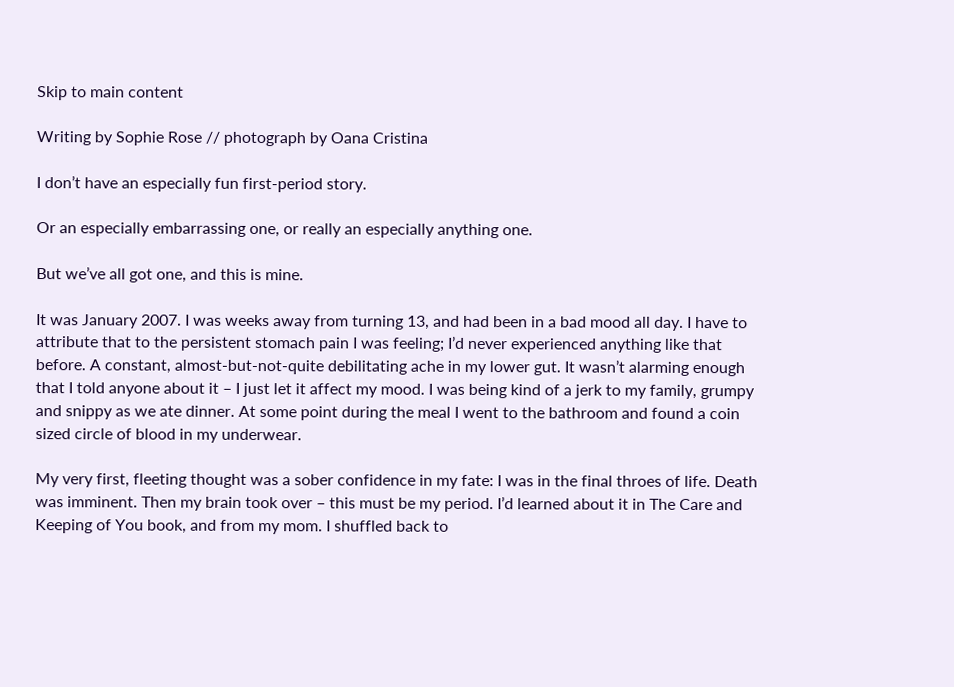Skip to main content

Writing by Sophie Rose // photograph by Oana Cristina

I don’t have an especially fun first-period story.

Or an especially embarrassing one, or really an especially anything one.

But we’ve all got one, and this is mine.

It was January 2007. I was weeks away from turning 13, and had been in a bad mood all day. I have to attribute that to the persistent stomach pain I was feeling; I’d never experienced anything like that before. A constant, almost-but-not-quite debilitating ache in my lower gut. It wasn’t alarming enough that I told anyone about it – I just let it affect my mood. I was being kind of a jerk to my family, grumpy and snippy as we ate dinner. At some point during the meal I went to the bathroom and found a coin sized circle of blood in my underwear.

My very first, fleeting thought was a sober confidence in my fate: I was in the final throes of life. Death was imminent. Then my brain took over – this must be my period. I’d learned about it in The Care and Keeping of You book, and from my mom. I shuffled back to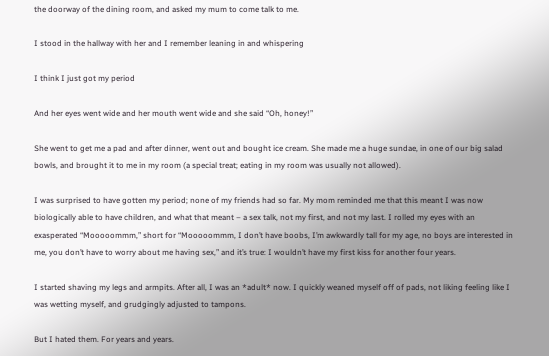the doorway of the dining room, and asked my mum to come talk to me.

I stood in the hallway with her and I remember leaning in and whispering

I think I just got my period

And her eyes went wide and her mouth went wide and she said “Oh, honey!”

She went to get me a pad and after dinner, went out and bought ice cream. She made me a huge sundae, in one of our big salad bowls, and brought it to me in my room (a special treat; eating in my room was usually not allowed).

I was surprised to have gotten my period; none of my friends had so far. My mom reminded me that this meant I was now biologically able to have children, and what that meant – a sex talk, not my first, and not my last. I rolled my eyes with an exasperated “Mooooommm,” short for “Mooooommm, I don’t have boobs, I’m awkwardly tall for my age, no boys are interested in me, you don’t have to worry about me having sex,” and it’s true: I wouldn’t have my first kiss for another four years.

I started shaving my legs and armpits. After all, I was an *adult* now. I quickly weaned myself off of pads, not liking feeling like I was wetting myself, and grudgingly adjusted to tampons.

But I hated them. For years and years.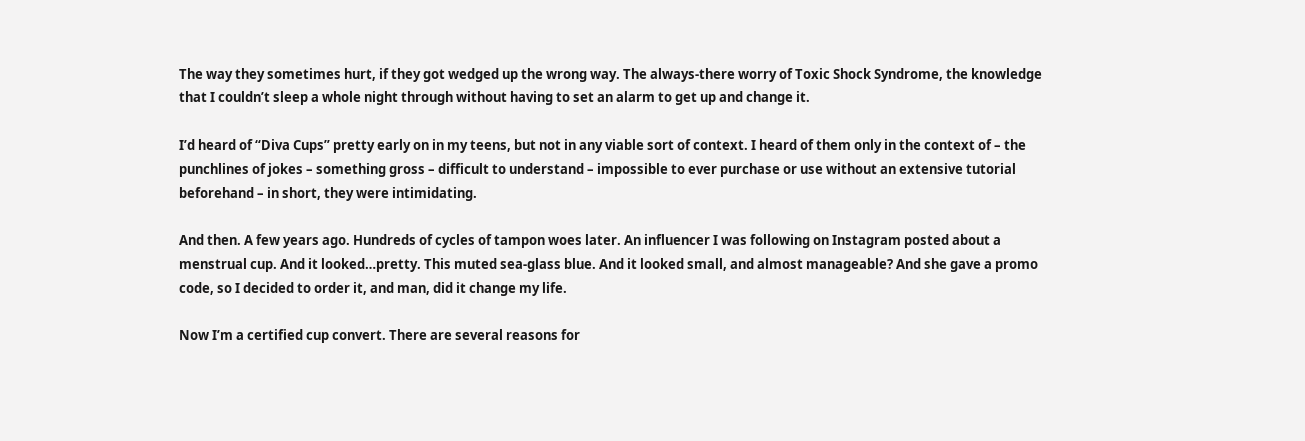The way they sometimes hurt, if they got wedged up the wrong way. The always-there worry of Toxic Shock Syndrome, the knowledge that I couldn’t sleep a whole night through without having to set an alarm to get up and change it.

I’d heard of “Diva Cups” pretty early on in my teens, but not in any viable sort of context. I heard of them only in the context of – the punchlines of jokes – something gross – difficult to understand – impossible to ever purchase or use without an extensive tutorial beforehand – in short, they were intimidating.

And then. A few years ago. Hundreds of cycles of tampon woes later. An influencer I was following on Instagram posted about a menstrual cup. And it looked…pretty. This muted sea-glass blue. And it looked small, and almost manageable? And she gave a promo code, so I decided to order it, and man, did it change my life.

Now I’m a certified cup convert. There are several reasons for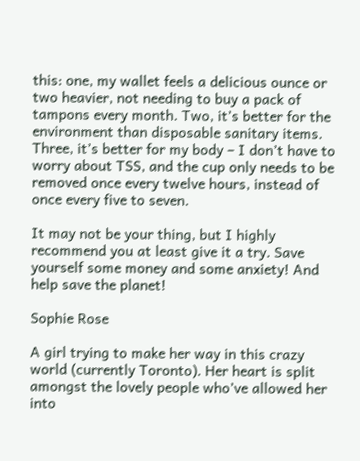this: one, my wallet feels a delicious ounce or two heavier, not needing to buy a pack of tampons every month. Two, it’s better for the environment than disposable sanitary items. Three, it’s better for my body – I don’t have to worry about TSS, and the cup only needs to be removed once every twelve hours, instead of once every five to seven.

It may not be your thing, but I highly recommend you at least give it a try. Save yourself some money and some anxiety! And help save the planet!

Sophie Rose

A girl trying to make her way in this crazy world (currently Toronto). Her heart is split amongst the lovely people who’ve allowed her into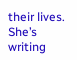their lives. She’s writing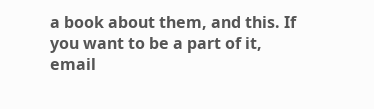a book about them, and this. If you want to be a part of it, email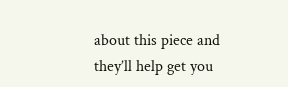about this piece and they’ll help get you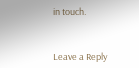in touch.


Leave a Reply